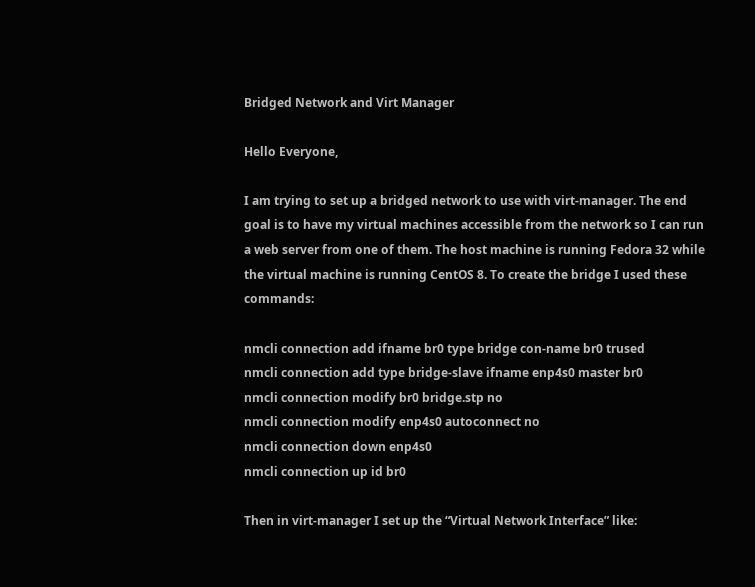Bridged Network and Virt Manager

Hello Everyone,

I am trying to set up a bridged network to use with virt-manager. The end goal is to have my virtual machines accessible from the network so I can run a web server from one of them. The host machine is running Fedora 32 while the virtual machine is running CentOS 8. To create the bridge I used these commands:

nmcli connection add ifname br0 type bridge con-name br0 trused
nmcli connection add type bridge-slave ifname enp4s0 master br0
nmcli connection modify br0 bridge.stp no
nmcli connection modify enp4s0 autoconnect no
nmcli connection down enp4s0
nmcli connection up id br0

Then in virt-manager I set up the “Virtual Network Interface” like: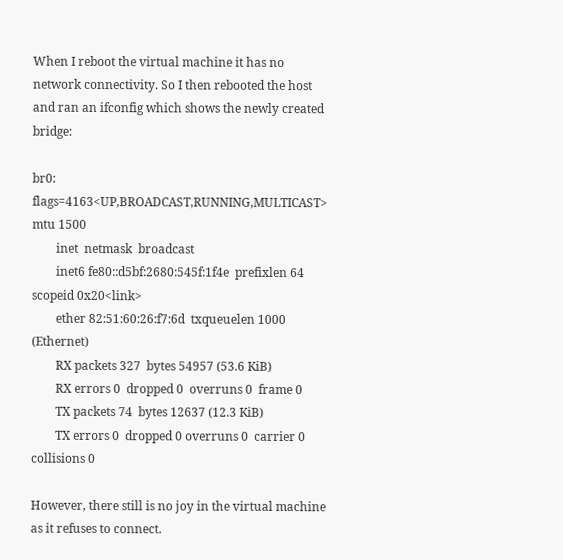When I reboot the virtual machine it has no network connectivity. So I then rebooted the host and ran an ifconfig which shows the newly created bridge:

br0: flags=4163<UP,BROADCAST,RUNNING,MULTICAST>  mtu 1500
        inet  netmask  broadcast
        inet6 fe80::d5bf:2680:545f:1f4e  prefixlen 64  scopeid 0x20<link>
        ether 82:51:60:26:f7:6d  txqueuelen 1000  (Ethernet)
        RX packets 327  bytes 54957 (53.6 KiB)
        RX errors 0  dropped 0  overruns 0  frame 0
        TX packets 74  bytes 12637 (12.3 KiB)
        TX errors 0  dropped 0 overruns 0  carrier 0  collisions 0

However, there still is no joy in the virtual machine as it refuses to connect.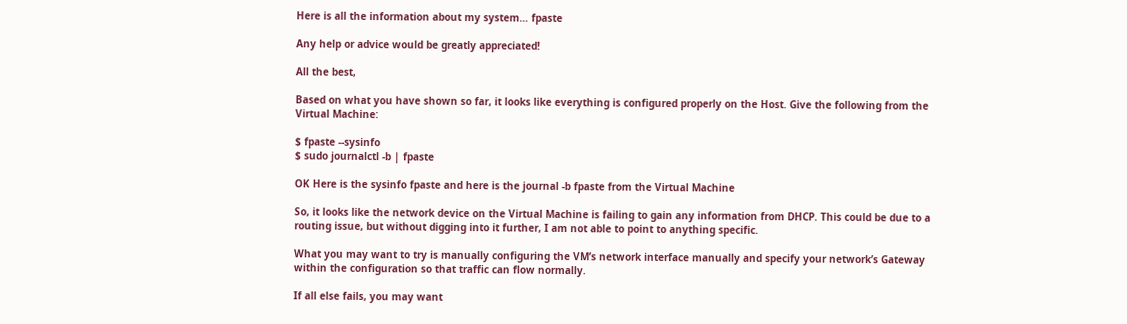Here is all the information about my system… fpaste

Any help or advice would be greatly appreciated!

All the best,

Based on what you have shown so far, it looks like everything is configured properly on the Host. Give the following from the Virtual Machine:

$ fpaste --sysinfo
$ sudo journalctl -b | fpaste

OK Here is the sysinfo fpaste and here is the journal -b fpaste from the Virtual Machine

So, it looks like the network device on the Virtual Machine is failing to gain any information from DHCP. This could be due to a routing issue, but without digging into it further, I am not able to point to anything specific.

What you may want to try is manually configuring the VM’s network interface manually and specify your network’s Gateway within the configuration so that traffic can flow normally.

If all else fails, you may want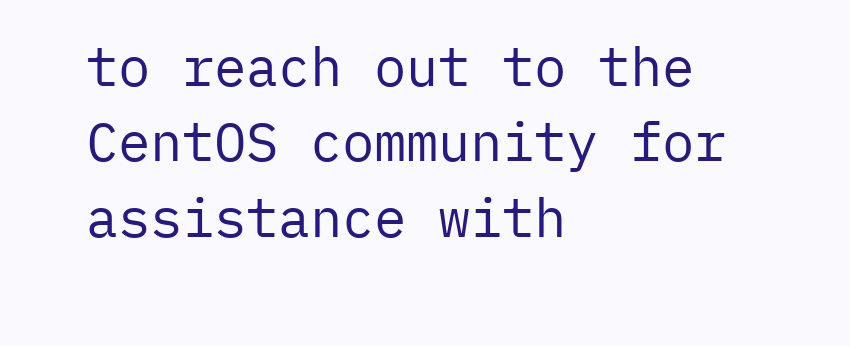to reach out to the CentOS community for assistance with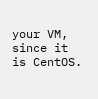your VM, since it is CentOS.